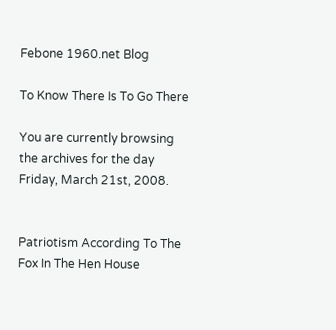Febone 1960.net Blog

To Know There Is To Go There

You are currently browsing the archives for the day Friday, March 21st, 2008.


Patriotism According To The Fox In The Hen House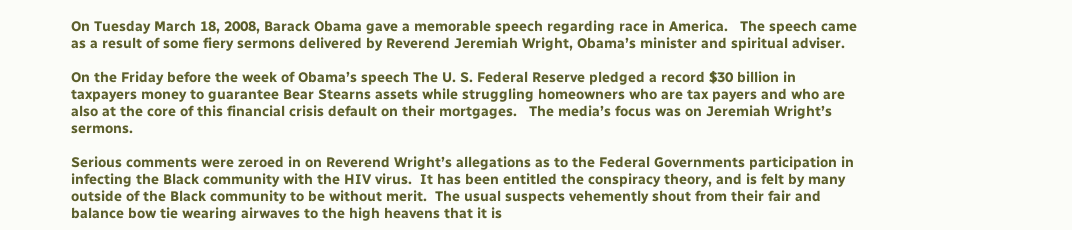On Tuesday March 18, 2008, Barack Obama gave a memorable speech regarding race in America.   The speech came as a result of some fiery sermons delivered by Reverend Jeremiah Wright, Obama’s minister and spiritual adviser.

On the Friday before the week of Obama’s speech The U. S. Federal Reserve pledged a record $30 billion in taxpayers money to guarantee Bear Stearns assets while struggling homeowners who are tax payers and who are also at the core of this financial crisis default on their mortgages.   The media’s focus was on Jeremiah Wright’s sermons.

Serious comments were zeroed in on Reverend Wright’s allegations as to the Federal Governments participation in infecting the Black community with the HIV virus.  It has been entitled the conspiracy theory, and is felt by many outside of the Black community to be without merit.  The usual suspects vehemently shout from their fair and balance bow tie wearing airwaves to the high heavens that it is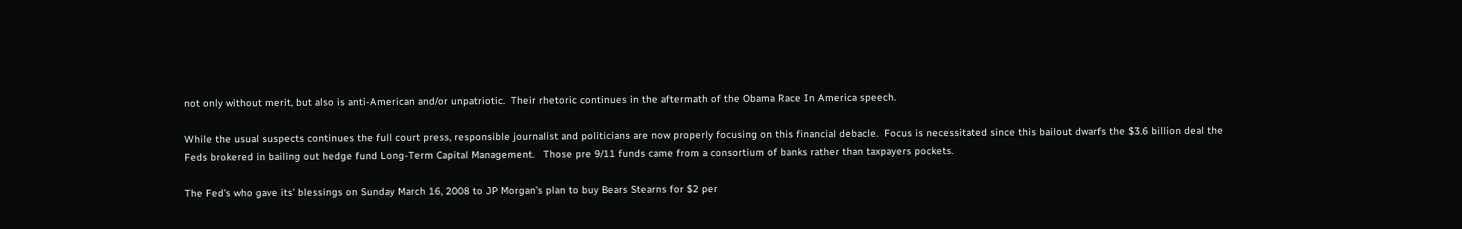not only without merit, but also is anti-American and/or unpatriotic.  Their rhetoric continues in the aftermath of the Obama Race In America speech.

While the usual suspects continues the full court press, responsible journalist and politicians are now properly focusing on this financial debacle.  Focus is necessitated since this bailout dwarfs the $3.6 billion deal the Feds brokered in bailing out hedge fund Long-Term Capital Management.   Those pre 9/11 funds came from a consortium of banks rather than taxpayers pockets.

The Fed’s who gave its’ blessings on Sunday March 16, 2008 to JP Morgan’s plan to buy Bears Stearns for $2 per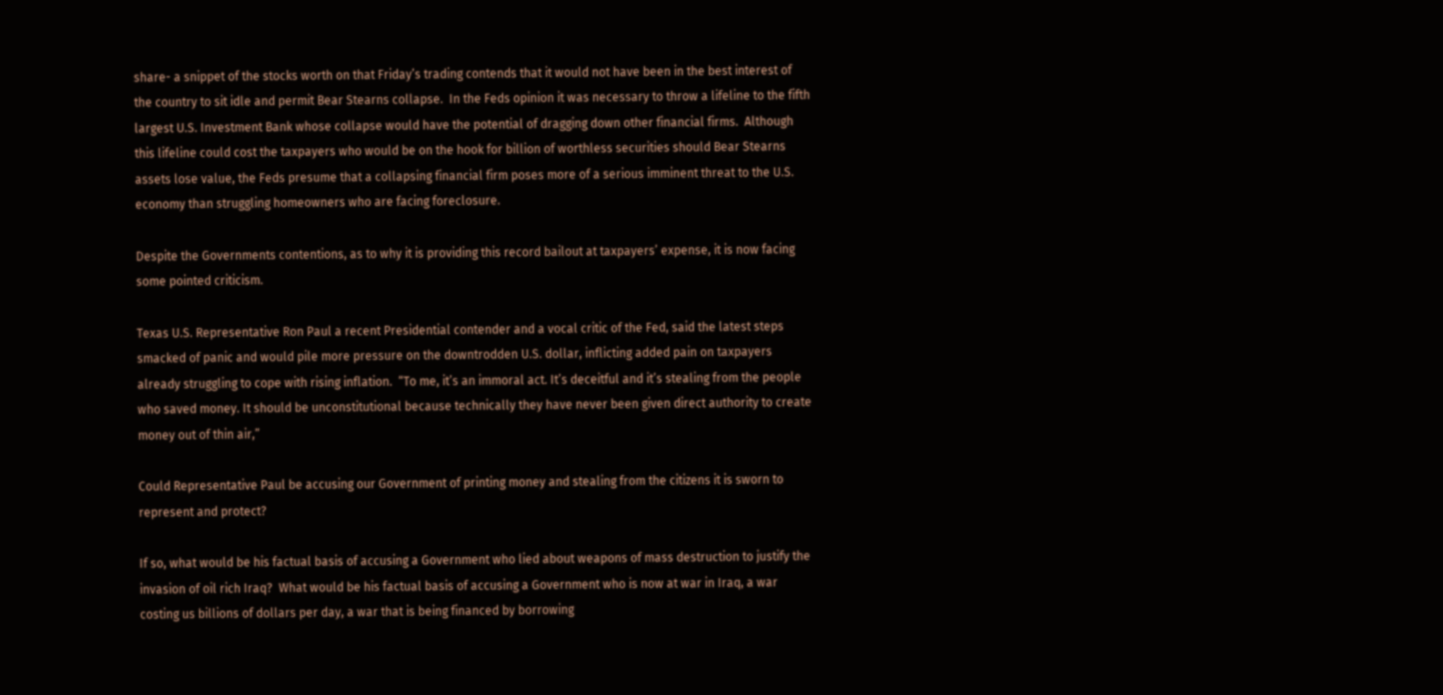share- a snippet of the stocks worth on that Friday’s trading contends that it would not have been in the best interest of the country to sit idle and permit Bear Stearns collapse.  In the Feds opinion it was necessary to throw a lifeline to the fifth largest U.S. Investment Bank whose collapse would have the potential of dragging down other financial firms.  Although this lifeline could cost the taxpayers who would be on the hook for billion of worthless securities should Bear Stearns assets lose value, the Feds presume that a collapsing financial firm poses more of a serious imminent threat to the U.S. economy than struggling homeowners who are facing foreclosure.

Despite the Governments contentions, as to why it is providing this record bailout at taxpayers’ expense, it is now facing some pointed criticism.

Texas U.S. Representative Ron Paul a recent Presidential contender and a vocal critic of the Fed, said the latest steps smacked of panic and would pile more pressure on the downtrodden U.S. dollar, inflicting added pain on taxpayers already struggling to cope with rising inflation.  “To me, it’s an immoral act. It’s deceitful and it’s stealing from the people who saved money. It should be unconstitutional because technically they have never been given direct authority to create money out of thin air,”

Could Representative Paul be accusing our Government of printing money and stealing from the citizens it is sworn to represent and protect?

If so, what would be his factual basis of accusing a Government who lied about weapons of mass destruction to justify the invasion of oil rich Iraq?  What would be his factual basis of accusing a Government who is now at war in Iraq, a war costing us billions of dollars per day, a war that is being financed by borrowing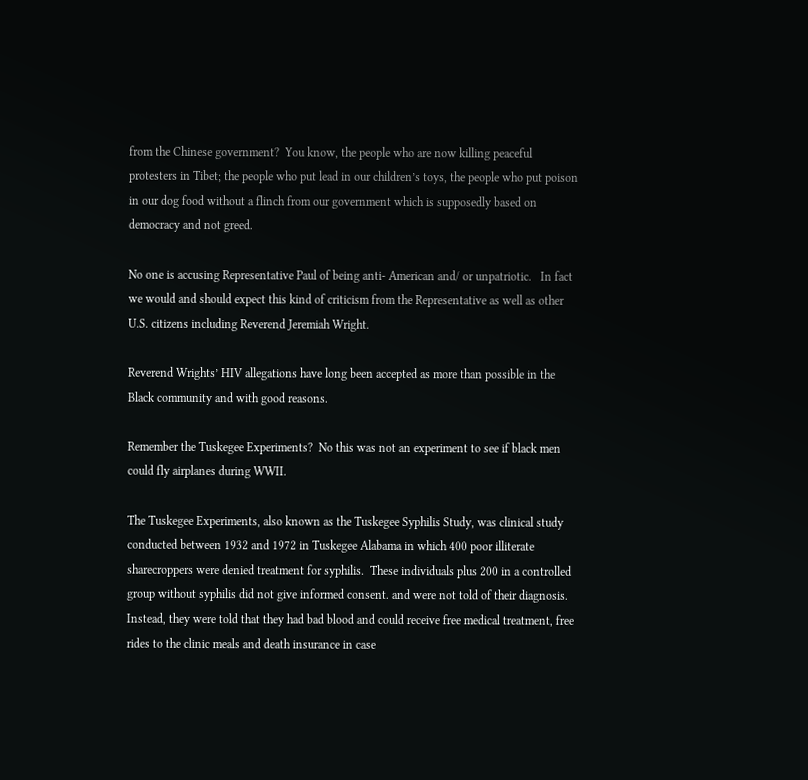from the Chinese government?  You know, the people who are now killing peaceful protesters in Tibet; the people who put lead in our children’s toys, the people who put poison in our dog food without a flinch from our government which is supposedly based on democracy and not greed.

No one is accusing Representative Paul of being anti- American and/ or unpatriotic.   In fact we would and should expect this kind of criticism from the Representative as well as other U.S. citizens including Reverend Jeremiah Wright.

Reverend Wrights’ HIV allegations have long been accepted as more than possible in the Black community and with good reasons.

Remember the Tuskegee Experiments?  No this was not an experiment to see if black men could fly airplanes during WWII.

The Tuskegee Experiments, also known as the Tuskegee Syphilis Study, was clinical study conducted between 1932 and 1972 in Tuskegee Alabama in which 400 poor illiterate sharecroppers were denied treatment for syphilis.  These individuals plus 200 in a controlled group without syphilis did not give informed consent. and were not told of their diagnosis.   Instead, they were told that they had bad blood and could receive free medical treatment, free rides to the clinic meals and death insurance in case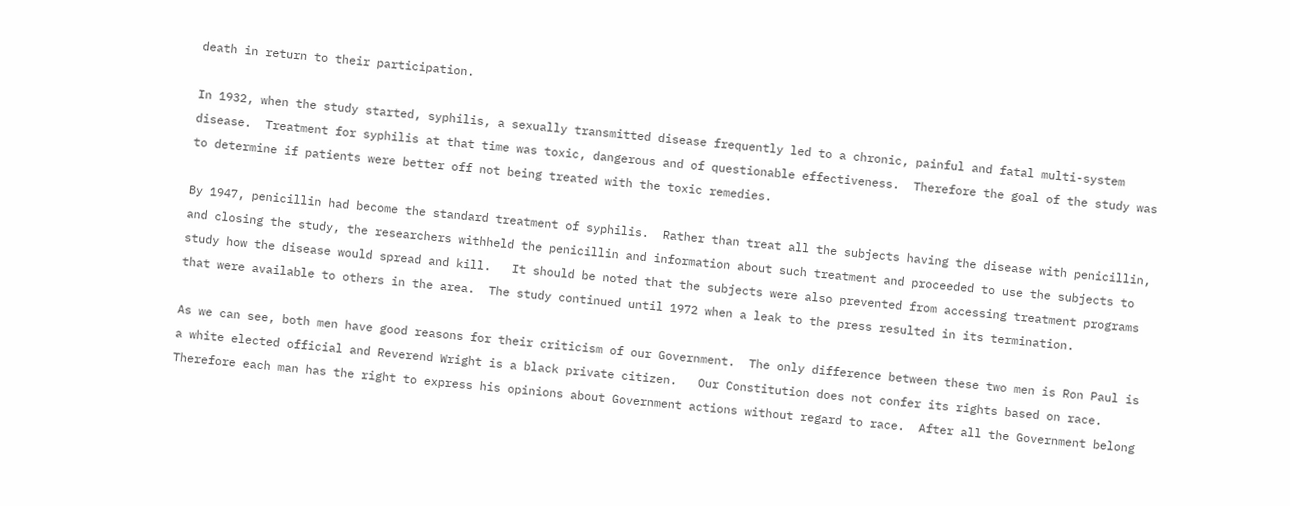death in return to their participation.

In 1932, when the study started, syphilis, a sexually transmitted disease frequently led to a chronic, painful and fatal multi-system disease.  Treatment for syphilis at that time was toxic, dangerous and of questionable effectiveness.  Therefore the goal of the study was to determine if patients were better off not being treated with the toxic remedies.

By 1947, penicillin had become the standard treatment of syphilis.  Rather than treat all the subjects having the disease with penicillin, and closing the study, the researchers withheld the penicillin and information about such treatment and proceeded to use the subjects to study how the disease would spread and kill.   It should be noted that the subjects were also prevented from accessing treatment programs that were available to others in the area.  The study continued until 1972 when a leak to the press resulted in its termination.

As we can see, both men have good reasons for their criticism of our Government.  The only difference between these two men is Ron Paul is a white elected official and Reverend Wright is a black private citizen.   Our Constitution does not confer its rights based on race.  Therefore each man has the right to express his opinions about Government actions without regard to race.  After all the Government belong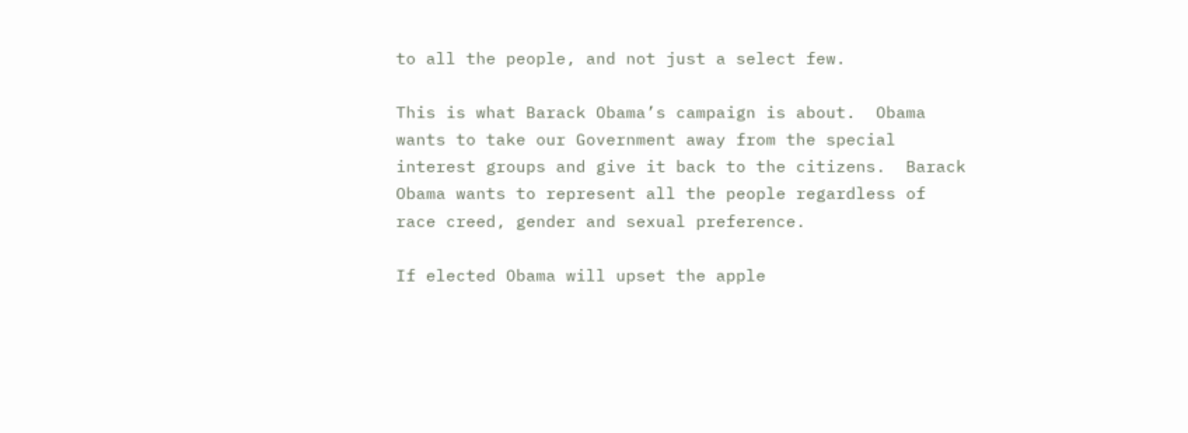to all the people, and not just a select few.

This is what Barack Obama’s campaign is about.  Obama wants to take our Government away from the special interest groups and give it back to the citizens.  Barack Obama wants to represent all the people regardless of race creed, gender and sexual preference.

If elected Obama will upset the apple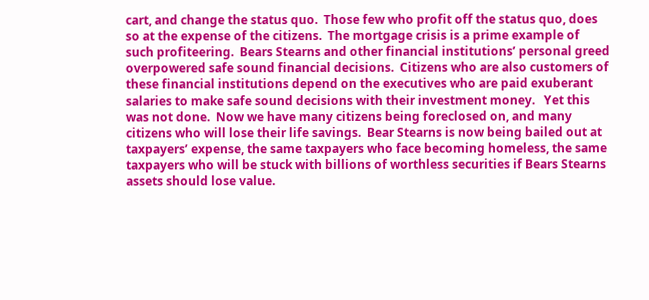cart, and change the status quo.  Those few who profit off the status quo, does so at the expense of the citizens.  The mortgage crisis is a prime example of such profiteering.  Bears Stearns and other financial institutions’ personal greed overpowered safe sound financial decisions.  Citizens who are also customers of these financial institutions depend on the executives who are paid exuberant salaries to make safe sound decisions with their investment money.   Yet this was not done.  Now we have many citizens being foreclosed on, and many citizens who will lose their life savings.  Bear Stearns is now being bailed out at taxpayers’ expense, the same taxpayers who face becoming homeless, the same taxpayers who will be stuck with billions of worthless securities if Bears Stearns assets should lose value.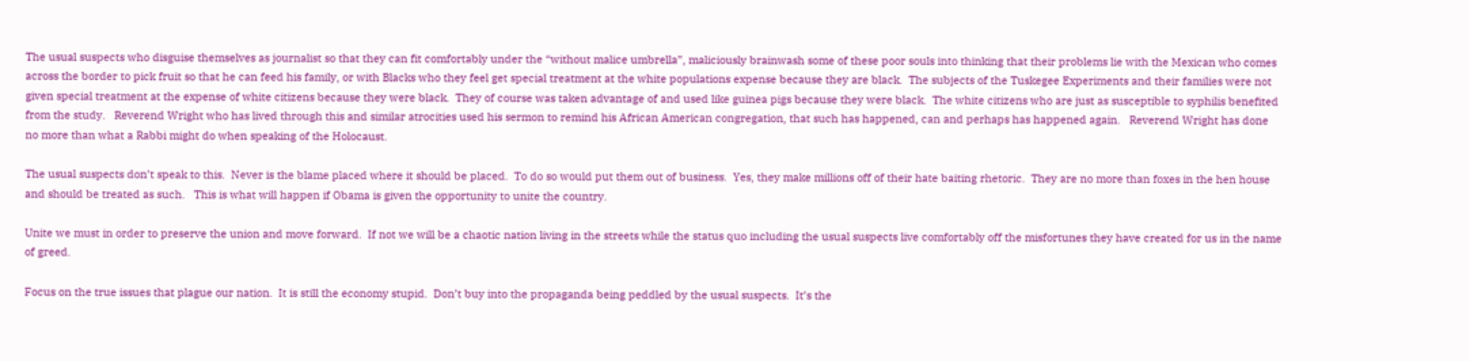The usual suspects who disguise themselves as journalist so that they can fit comfortably under the “without malice umbrella”, maliciously brainwash some of these poor souls into thinking that their problems lie with the Mexican who comes across the border to pick fruit so that he can feed his family, or with Blacks who they feel get special treatment at the white populations expense because they are black.  The subjects of the Tuskegee Experiments and their families were not given special treatment at the expense of white citizens because they were black.  They of course was taken advantage of and used like guinea pigs because they were black.  The white citizens who are just as susceptible to syphilis benefited from the study.   Reverend Wright who has lived through this and similar atrocities used his sermon to remind his African American congregation, that such has happened, can and perhaps has happened again.   Reverend Wright has done no more than what a Rabbi might do when speaking of the Holocaust.

The usual suspects don’t speak to this.  Never is the blame placed where it should be placed.  To do so would put them out of business.  Yes, they make millions off of their hate baiting rhetoric.  They are no more than foxes in the hen house and should be treated as such.   This is what will happen if Obama is given the opportunity to unite the country.

Unite we must in order to preserve the union and move forward.  If not we will be a chaotic nation living in the streets while the status quo including the usual suspects live comfortably off the misfortunes they have created for us in the name of greed.

Focus on the true issues that plague our nation.  It is still the economy stupid.  Don’t buy into the propaganda being peddled by the usual suspects.  It’s the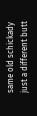same old schickady just a different butt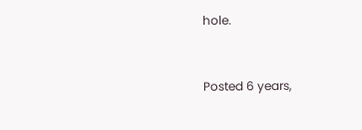hole.


Posted 6 years,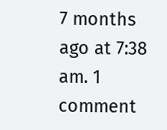7 months ago at 7:38 am. 1 comment